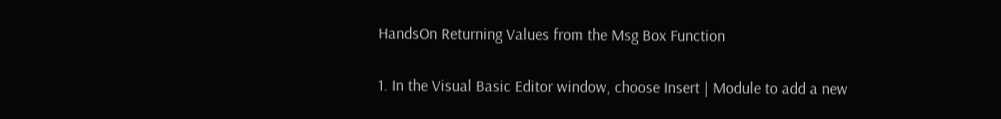HandsOn Returning Values from the Msg Box Function

1. In the Visual Basic Editor window, choose Insert | Module to add a new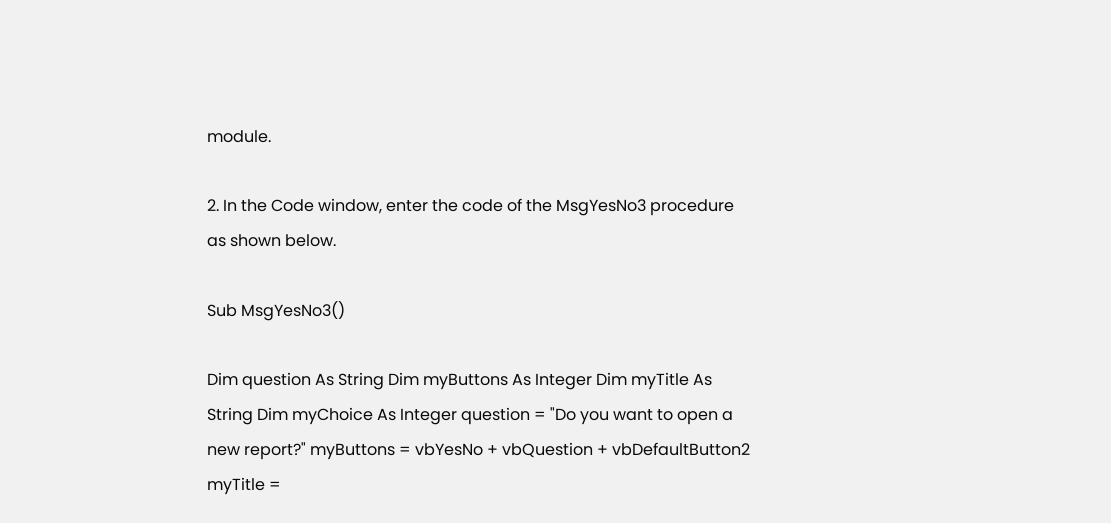module.

2. In the Code window, enter the code of the MsgYesNo3 procedure as shown below.

Sub MsgYesNo3()

Dim question As String Dim myButtons As Integer Dim myTitle As String Dim myChoice As Integer question = "Do you want to open a new report?" myButtons = vbYesNo + vbQuestion + vbDefaultButton2 myTitle =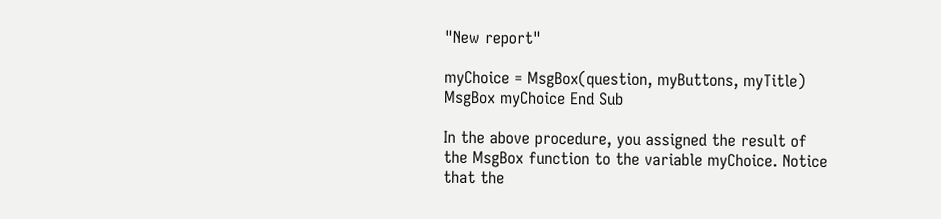"New report"

myChoice = MsgBox(question, myButtons, myTitle) MsgBox myChoice End Sub

In the above procedure, you assigned the result of the MsgBox function to the variable myChoice. Notice that the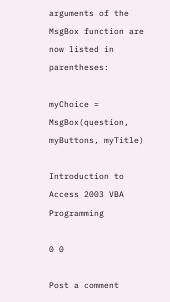arguments of the MsgBox function are now listed in parentheses:

myChoice = MsgBox(question, myButtons, myTitle)

Introduction to Access 2003 VBA Programming

0 0

Post a comment